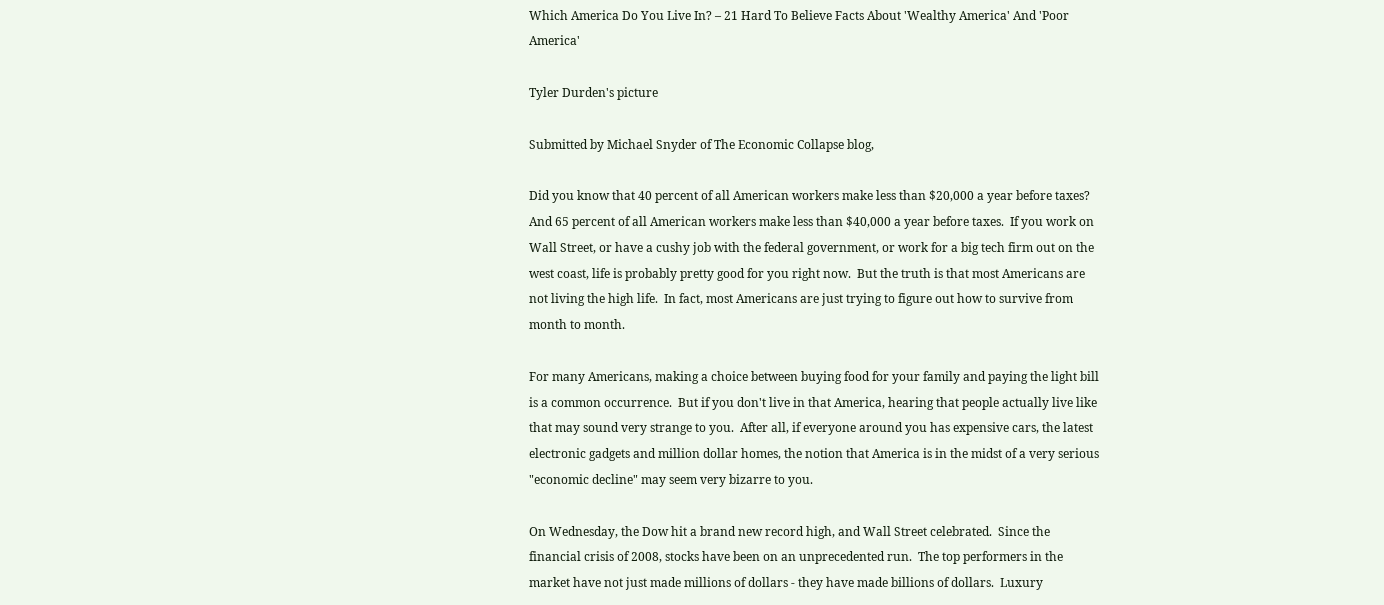Which America Do You Live In? – 21 Hard To Believe Facts About 'Wealthy America' And 'Poor America'

Tyler Durden's picture

Submitted by Michael Snyder of The Economic Collapse blog,

Did you know that 40 percent of all American workers make less than $20,000 a year before taxes?  And 65 percent of all American workers make less than $40,000 a year before taxes.  If you work on Wall Street, or have a cushy job with the federal government, or work for a big tech firm out on the west coast, life is probably pretty good for you right now.  But the truth is that most Americans are not living the high life.  In fact, most Americans are just trying to figure out how to survive from month to month.

For many Americans, making a choice between buying food for your family and paying the light bill is a common occurrence.  But if you don't live in that America, hearing that people actually live like that may sound very strange to you.  After all, if everyone around you has expensive cars, the latest electronic gadgets and million dollar homes, the notion that America is in the midst of a very serious "economic decline" may seem very bizarre to you.

On Wednesday, the Dow hit a brand new record high, and Wall Street celebrated.  Since the financial crisis of 2008, stocks have been on an unprecedented run.  The top performers in the market have not just made millions of dollars - they have made billions of dollars.  Luxury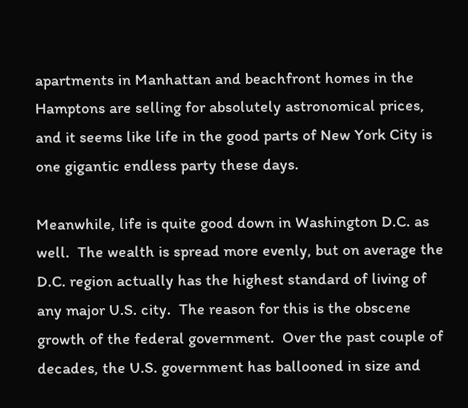apartments in Manhattan and beachfront homes in the Hamptons are selling for absolutely astronomical prices, and it seems like life in the good parts of New York City is one gigantic endless party these days.

Meanwhile, life is quite good down in Washington D.C. as well.  The wealth is spread more evenly, but on average the D.C. region actually has the highest standard of living of any major U.S. city.  The reason for this is the obscene growth of the federal government.  Over the past couple of decades, the U.S. government has ballooned in size and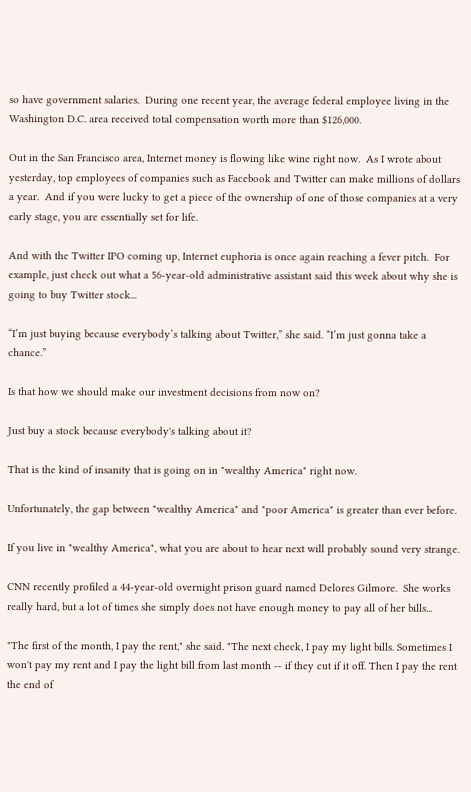so have government salaries.  During one recent year, the average federal employee living in the Washington D.C. area received total compensation worth more than $126,000.

Out in the San Francisco area, Internet money is flowing like wine right now.  As I wrote about yesterday, top employees of companies such as Facebook and Twitter can make millions of dollars a year.  And if you were lucky to get a piece of the ownership of one of those companies at a very early stage, you are essentially set for life.

And with the Twitter IPO coming up, Internet euphoria is once again reaching a fever pitch.  For example, just check out what a 56-year-old administrative assistant said this week about why she is going to buy Twitter stock...

“I’m just buying because everybody’s talking about Twitter,” she said. “I’m just gonna take a chance.”

Is that how we should make our investment decisions from now on?

Just buy a stock because everybody's talking about it?

That is the kind of insanity that is going on in "wealthy America" right now.

Unfortunately, the gap between "wealthy America" and "poor America" is greater than ever before.

If you live in "wealthy America", what you are about to hear next will probably sound very strange.

CNN recently profiled a 44-year-old overnight prison guard named Delores Gilmore.  She works really hard, but a lot of times she simply does not have enough money to pay all of her bills...

"The first of the month, I pay the rent," she said. "The next check, I pay my light bills. Sometimes I won't pay my rent and I pay the light bill from last month -- if they cut if it off. Then I pay the rent the end of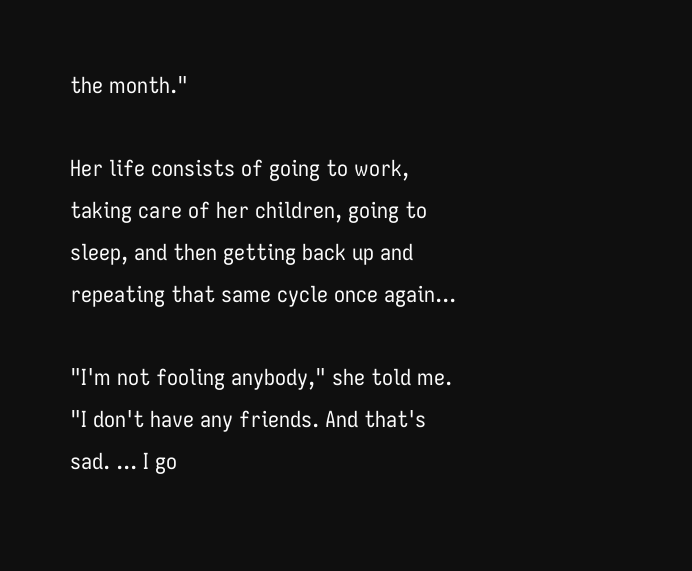the month."

Her life consists of going to work, taking care of her children, going to sleep, and then getting back up and repeating that same cycle once again...

"I'm not fooling anybody," she told me. "I don't have any friends. And that's sad. ... I go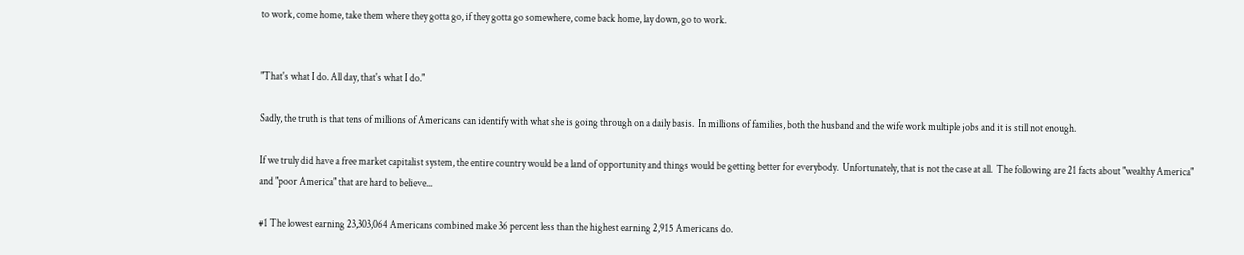to work, come home, take them where they gotta go, if they gotta go somewhere, come back home, lay down, go to work.


"That's what I do. All day, that's what I do."

Sadly, the truth is that tens of millions of Americans can identify with what she is going through on a daily basis.  In millions of families, both the husband and the wife work multiple jobs and it is still not enough.

If we truly did have a free market capitalist system, the entire country would be a land of opportunity and things would be getting better for everybody.  Unfortunately, that is not the case at all.  The following are 21 facts about "wealthy America" and "poor America" that are hard to believe...

#1 The lowest earning 23,303,064 Americans combined make 36 percent less than the highest earning 2,915 Americans do.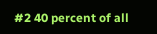#2 40 percent of all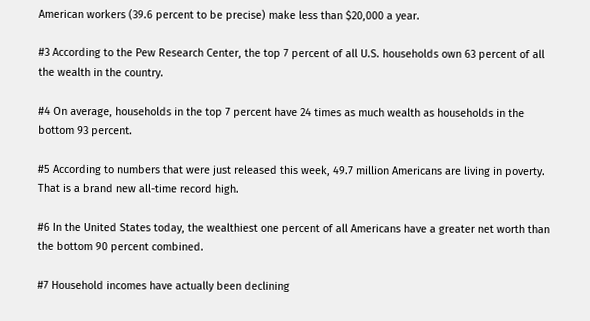American workers (39.6 percent to be precise) make less than $20,000 a year.

#3 According to the Pew Research Center, the top 7 percent of all U.S. households own 63 percent of all the wealth in the country.

#4 On average, households in the top 7 percent have 24 times as much wealth as households in the bottom 93 percent.

#5 According to numbers that were just released this week, 49.7 million Americans are living in poverty.  That is a brand new all-time record high.

#6 In the United States today, the wealthiest one percent of all Americans have a greater net worth than the bottom 90 percent combined.

#7 Household incomes have actually been declining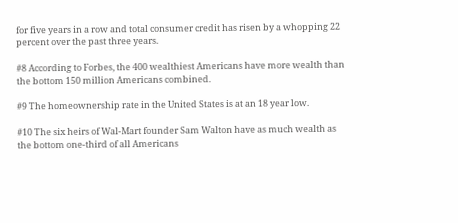for five years in a row and total consumer credit has risen by a whopping 22 percent over the past three years.

#8 According to Forbes, the 400 wealthiest Americans have more wealth than the bottom 150 million Americans combined.

#9 The homeownership rate in the United States is at an 18 year low.

#10 The six heirs of Wal-Mart founder Sam Walton have as much wealth as the bottom one-third of all Americans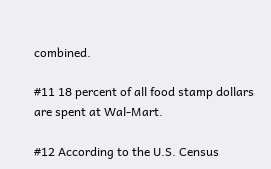combined.

#11 18 percent of all food stamp dollars are spent at Wal-Mart.

#12 According to the U.S. Census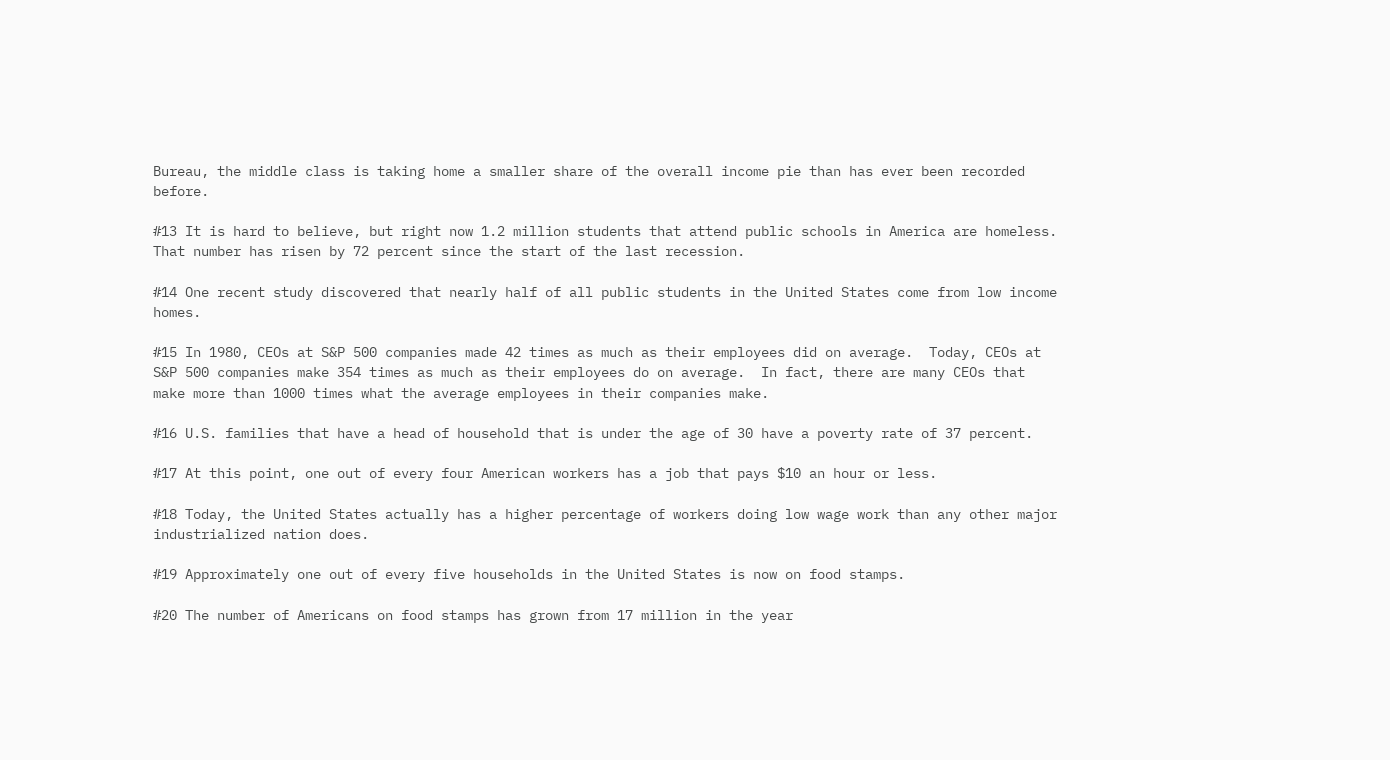Bureau, the middle class is taking home a smaller share of the overall income pie than has ever been recorded before.

#13 It is hard to believe, but right now 1.2 million students that attend public schools in America are homeless.  That number has risen by 72 percent since the start of the last recession.

#14 One recent study discovered that nearly half of all public students in the United States come from low income homes.

#15 In 1980, CEOs at S&P 500 companies made 42 times as much as their employees did on average.  Today, CEOs at S&P 500 companies make 354 times as much as their employees do on average.  In fact, there are many CEOs that make more than 1000 times what the average employees in their companies make.

#16 U.S. families that have a head of household that is under the age of 30 have a poverty rate of 37 percent.

#17 At this point, one out of every four American workers has a job that pays $10 an hour or less.

#18 Today, the United States actually has a higher percentage of workers doing low wage work than any other major industrialized nation does.

#19 Approximately one out of every five households in the United States is now on food stamps.

#20 The number of Americans on food stamps has grown from 17 million in the year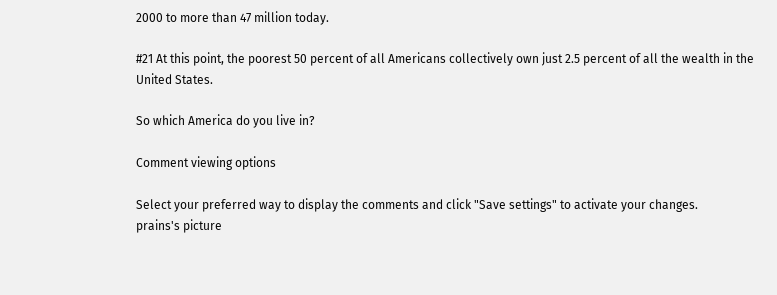2000 to more than 47 million today.

#21 At this point, the poorest 50 percent of all Americans collectively own just 2.5 percent of all the wealth in the United States.

So which America do you live in?

Comment viewing options

Select your preferred way to display the comments and click "Save settings" to activate your changes.
prains's picture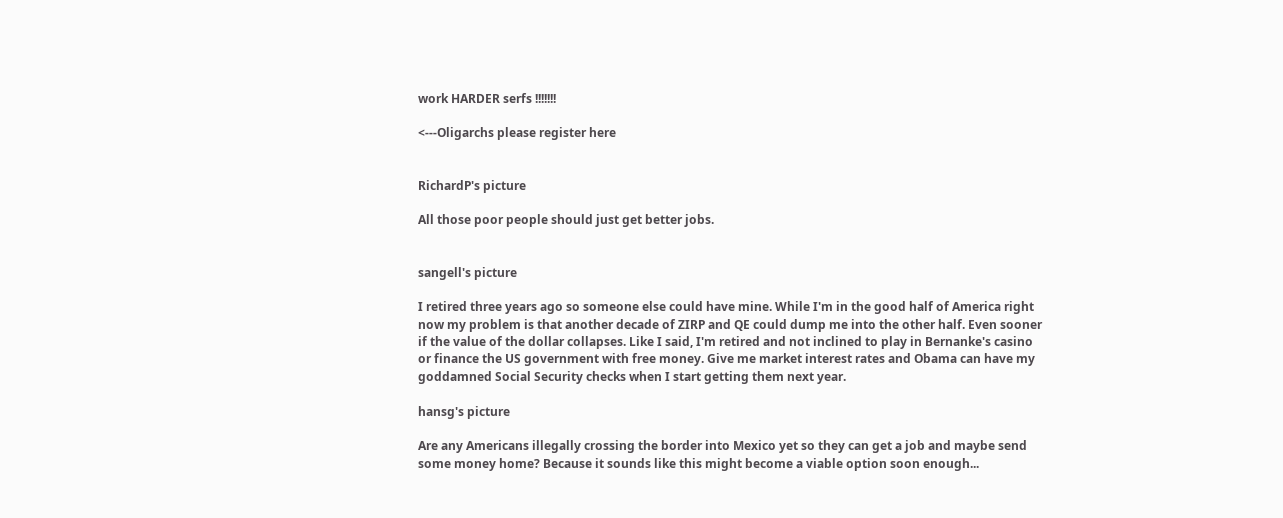work HARDER serfs !!!!!!!

<---Oligarchs please register here


RichardP's picture

All those poor people should just get better jobs.


sangell's picture

I retired three years ago so someone else could have mine. While I'm in the good half of America right now my problem is that another decade of ZIRP and QE could dump me into the other half. Even sooner if the value of the dollar collapses. Like I said, I'm retired and not inclined to play in Bernanke's casino or finance the US government with free money. Give me market interest rates and Obama can have my goddamned Social Security checks when I start getting them next year.

hansg's picture

Are any Americans illegally crossing the border into Mexico yet so they can get a job and maybe send some money home? Because it sounds like this might become a viable option soon enough...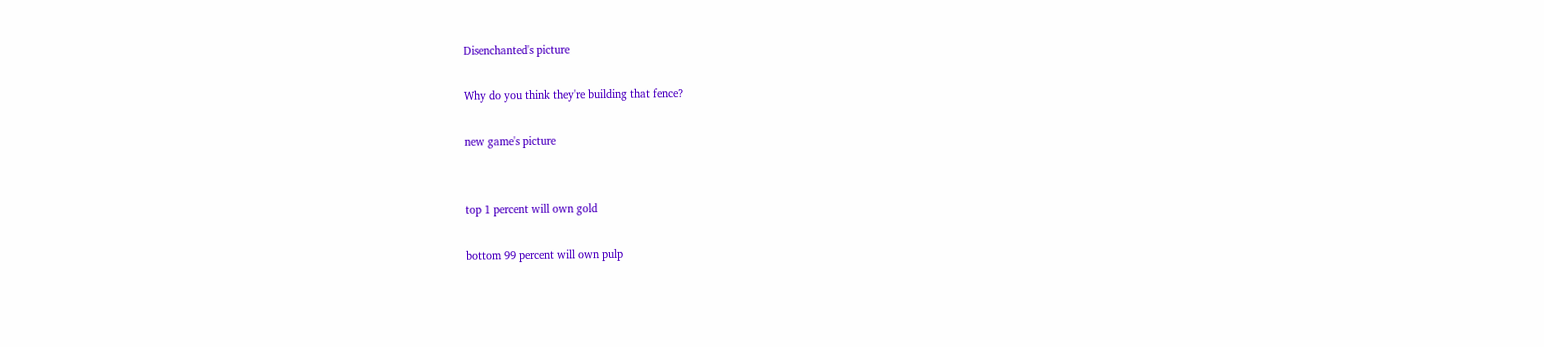Disenchanted's picture

Why do you think they're building that fence?

new game's picture


top 1 percent will own gold

bottom 99 percent will own pulp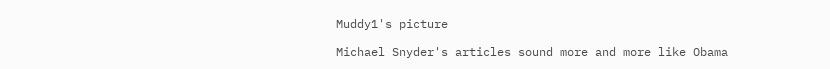Muddy1's picture

Michael Snyder's articles sound more and more like Obama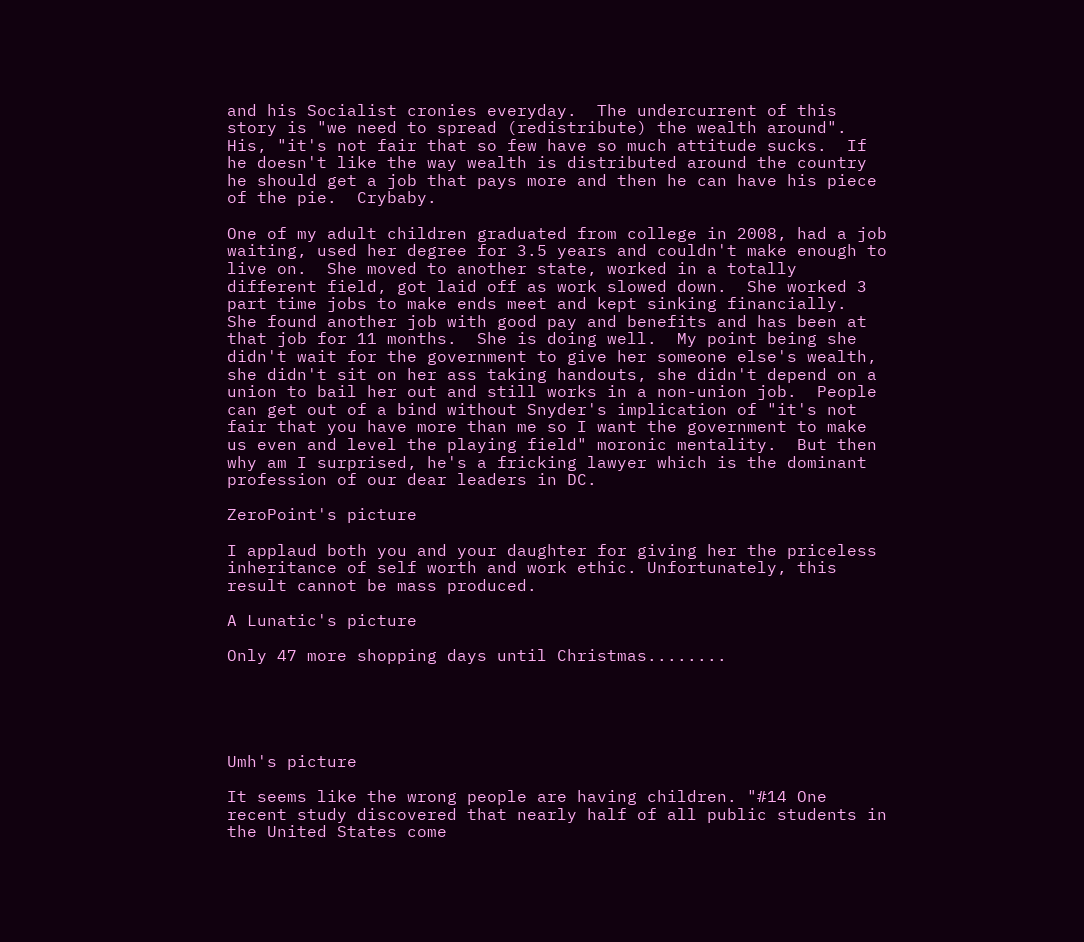and his Socialist cronies everyday.  The undercurrent of this story is "we need to spread (redistribute) the wealth around".  His, "it's not fair that so few have so much attitude sucks.  If he doesn't like the way wealth is distributed around the country he should get a job that pays more and then he can have his piece of the pie.  Crybaby.

One of my adult children graduated from college in 2008, had a job waiting, used her degree for 3.5 years and couldn't make enough to live on.  She moved to another state, worked in a totally different field, got laid off as work slowed down.  She worked 3 part time jobs to make ends meet and kept sinking financially.  She found another job with good pay and benefits and has been at that job for 11 months.  She is doing well.  My point being she didn't wait for the government to give her someone else's wealth, she didn't sit on her ass taking handouts, she didn't depend on a union to bail her out and still works in a non-union job.  People can get out of a bind without Snyder's implication of "it's not fair that you have more than me so I want the government to make us even and level the playing field" moronic mentality.  But then why am I surprised, he's a fricking lawyer which is the dominant profession of our dear leaders in DC.

ZeroPoint's picture

I applaud both you and your daughter for giving her the priceless inheritance of self worth and work ethic. Unfortunately, this result cannot be mass produced.

A Lunatic's picture

Only 47 more shopping days until Christmas........





Umh's picture

It seems like the wrong people are having children. "#14 One recent study discovered that nearly half of all public students in the United States come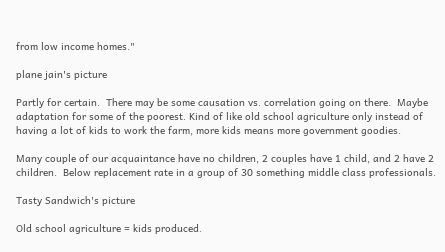from low income homes."

plane jain's picture

Partly for certain.  There may be some causation vs. correlation going on there.  Maybe adaptation for some of the poorest. Kind of like old school agriculture only instead of having a lot of kids to work the farm, more kids means more government goodies.

Many couple of our acquaintance have no children, 2 couples have 1 child, and 2 have 2 children.  Below replacement rate in a group of 30 something middle class professionals.

Tasty Sandwich's picture

Old school agriculture = kids produced.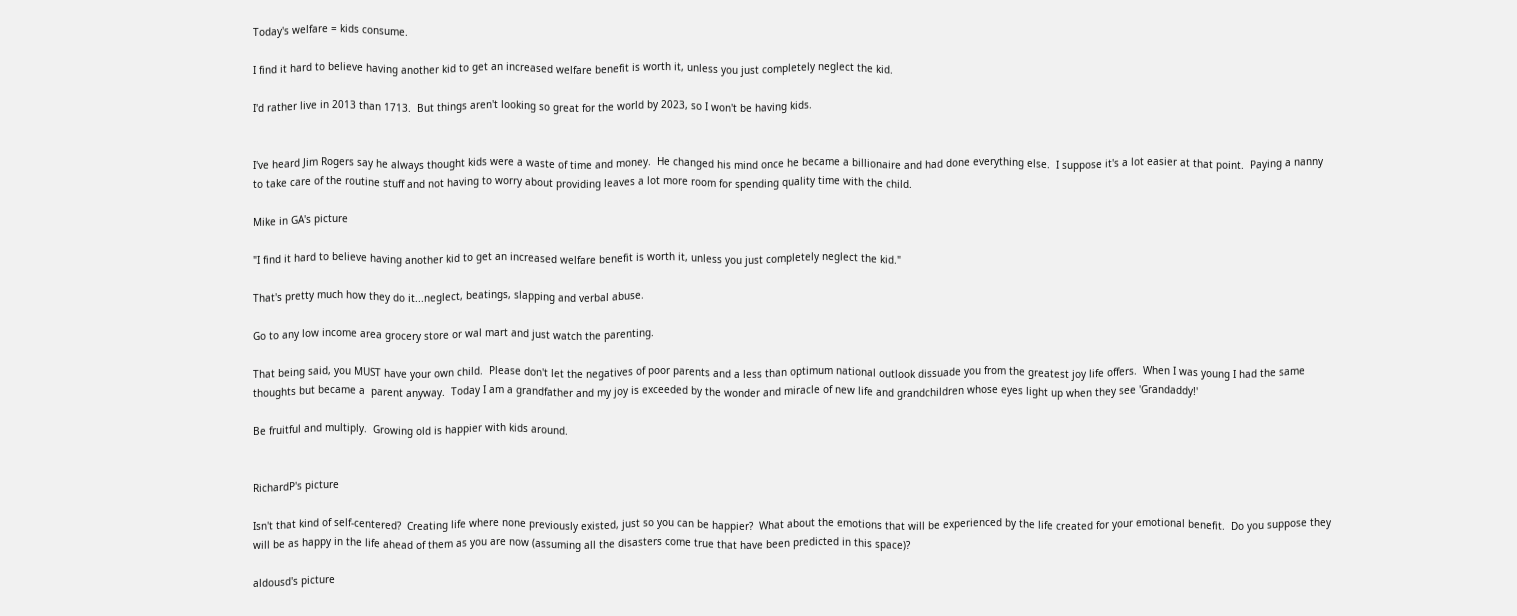Today's welfare = kids consume.

I find it hard to believe having another kid to get an increased welfare benefit is worth it, unless you just completely neglect the kid.

I'd rather live in 2013 than 1713.  But things aren't looking so great for the world by 2023, so I won't be having kids.


I've heard Jim Rogers say he always thought kids were a waste of time and money.  He changed his mind once he became a billionaire and had done everything else.  I suppose it's a lot easier at that point.  Paying a nanny to take care of the routine stuff and not having to worry about providing leaves a lot more room for spending quality time with the child.

Mike in GA's picture

"I find it hard to believe having another kid to get an increased welfare benefit is worth it, unless you just completely neglect the kid."

That's pretty much how they do it...neglect, beatings, slapping and verbal abuse.

Go to any low income area grocery store or wal mart and just watch the parenting.

That being said, you MUST have your own child.  Please don't let the negatives of poor parents and a less than optimum national outlook dissuade you from the greatest joy life offers.  When I was young I had the same thoughts but became a  parent anyway.  Today I am a grandfather and my joy is exceeded by the wonder and miracle of new life and grandchildren whose eyes light up when they see 'Grandaddy!'

Be fruitful and multiply.  Growing old is happier with kids around.


RichardP's picture

Isn't that kind of self-centered?  Creating life where none previously existed, just so you can be happier?  What about the emotions that will be experienced by the life created for your emotional benefit.  Do you suppose they will be as happy in the life ahead of them as you are now (assuming all the disasters come true that have been predicted in this space)?

aldousd's picture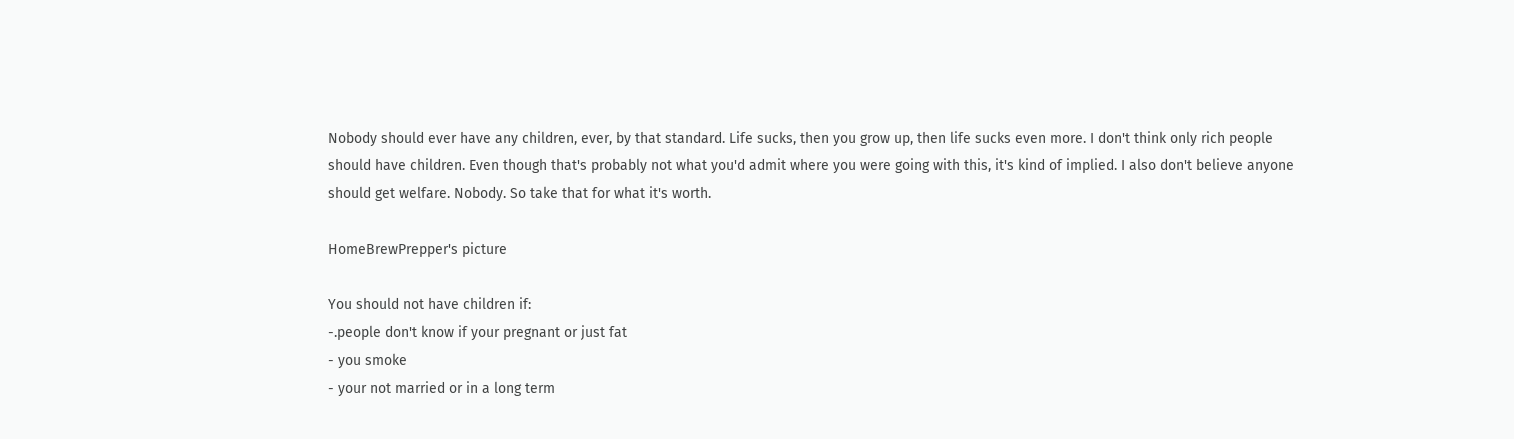Nobody should ever have any children, ever, by that standard. Life sucks, then you grow up, then life sucks even more. I don't think only rich people should have children. Even though that's probably not what you'd admit where you were going with this, it's kind of implied. I also don't believe anyone should get welfare. Nobody. So take that for what it's worth.

HomeBrewPrepper's picture

You should not have children if:
-.people don't know if your pregnant or just fat
- you smoke
- your not married or in a long term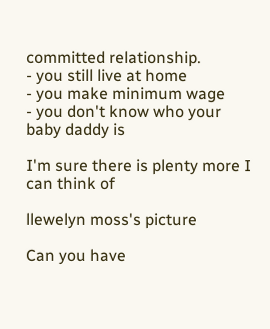committed relationship.
- you still live at home
- you make minimum wage
- you don't know who your baby daddy is

I'm sure there is plenty more I can think of

llewelyn moss's picture

Can you have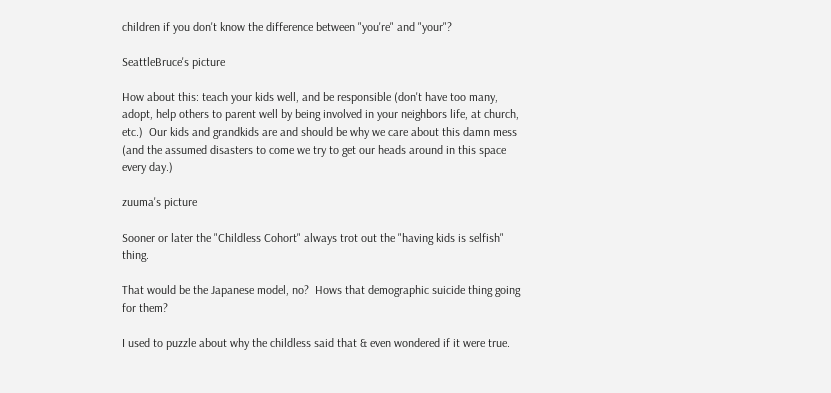children if you don't know the difference between "you're" and "your"?

SeattleBruce's picture

How about this: teach your kids well, and be responsible (don't have too many, adopt, help others to parent well by being involved in your neighbors life, at church, etc.)  Our kids and grandkids are and should be why we care about this damn mess (and the assumed disasters to come we try to get our heads around in this space every day.)

zuuma's picture

Sooner or later the "Childless Cohort" always trot out the "having kids is selfish" thing.

That would be the Japanese model, no?  Hows that demographic suicide thing going for them?

I used to puzzle about why the childless said that & even wondered if it were true.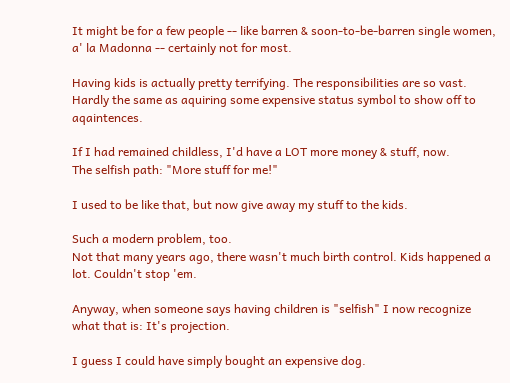It might be for a few people -- like barren & soon-to-be-barren single women, a' la Madonna -- certainly not for most.

Having kids is actually pretty terrifying. The responsibilities are so vast.
Hardly the same as aquiring some expensive status symbol to show off to aqaintences.

If I had remained childless, I'd have a LOT more money & stuff, now.
The selfish path: "More stuff for me!"

I used to be like that, but now give away my stuff to the kids.

Such a modern problem, too.
Not that many years ago, there wasn't much birth control. Kids happened a lot. Couldn't stop 'em.

Anyway, when someone says having children is "selfish" I now recognize what that is: It's projection.

I guess I could have simply bought an expensive dog.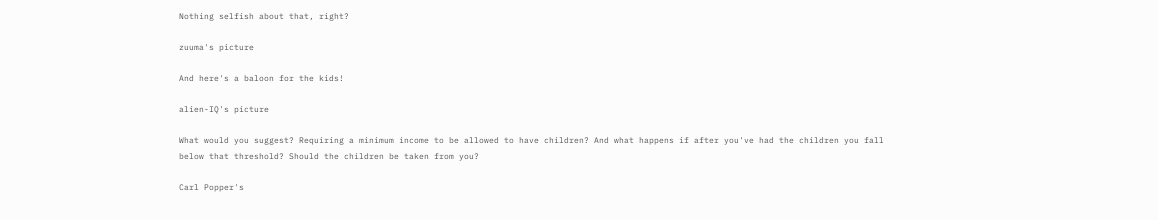Nothing selfish about that, right?

zuuma's picture

And here's a baloon for the kids!

alien-IQ's picture

What would you suggest? Requiring a minimum income to be allowed to have children? And what happens if after you've had the children you fall below that threshold? Should the children be taken from you?

Carl Popper's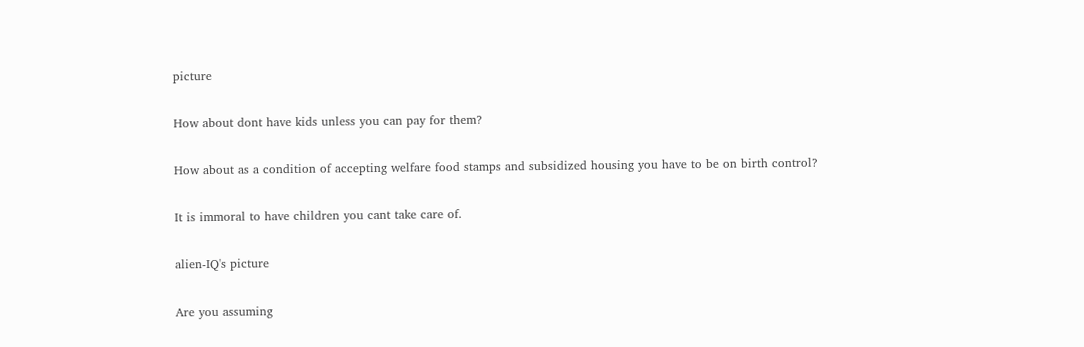picture

How about dont have kids unless you can pay for them?

How about as a condition of accepting welfare food stamps and subsidized housing you have to be on birth control?

It is immoral to have children you cant take care of.

alien-IQ's picture

Are you assuming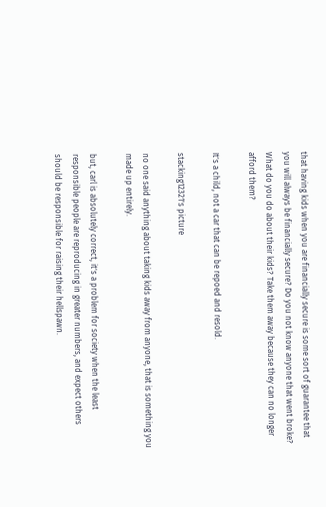that having kids when you are financially secure is some sort of guarantee that you will always be financially secure? Do you not know anyone that went broke? What do you do about their kids? Take them away because they can no longer afford them?

It's a child, not a car that can be repoed and resold.

stacking12321's picture

no one said anything about taking kids away from anyone, that is something you made up entirely.

but, carl is absolutely correct, it's a problem for society when the least responsible people are reproducing in greater numbers, and expect others should be responsible for raising their hellspawn.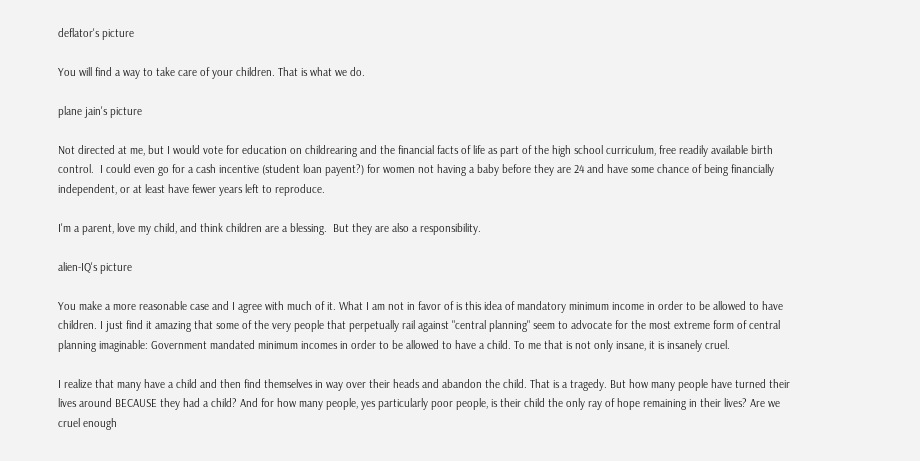deflator's picture

You will find a way to take care of your children. That is what we do.

plane jain's picture

Not directed at me, but I would vote for education on childrearing and the financial facts of life as part of the high school curriculum, free readily available birth control.  I could even go for a cash incentive (student loan payent?) for women not having a baby before they are 24 and have some chance of being financially independent, or at least have fewer years left to reproduce.

I'm a parent, love my child, and think children are a blessing.  But they are also a responsibility.

alien-IQ's picture

You make a more reasonable case and I agree with much of it. What I am not in favor of is this idea of mandatory minimum income in order to be allowed to have children. I just find it amazing that some of the very people that perpetually rail against "central planning" seem to advocate for the most extreme form of central planning imaginable: Government mandated minimum incomes in order to be allowed to have a child. To me that is not only insane, it is insanely cruel.

I realize that many have a child and then find themselves in way over their heads and abandon the child. That is a tragedy. But how many people have turned their lives around BECAUSE they had a child? And for how many people, yes particularly poor people, is their child the only ray of hope remaining in their lives? Are we cruel enough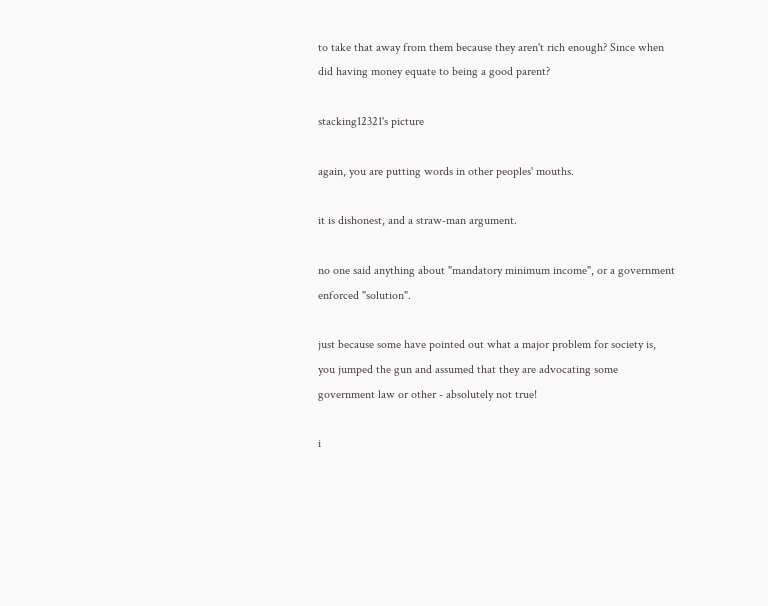to take that away from them because they aren't rich enough? Since when did having money equate to being a good parent?

stacking12321's picture

again, you are putting words in other peoples' mouths.

it is dishonest, and a straw-man argument.

no one said anything about "mandatory minimum income", or a government enforced "solution".

just because some have pointed out what a major problem for society is, you jumped the gun and assumed that they are advocating some government law or other - absolutely not true!

i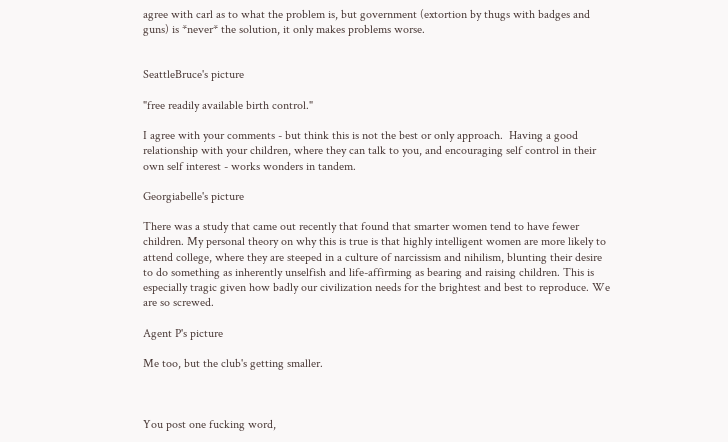agree with carl as to what the problem is, but government (extortion by thugs with badges and guns) is *never* the solution, it only makes problems worse.


SeattleBruce's picture

"free readily available birth control."

I agree with your comments - but think this is not the best or only approach.  Having a good relationship with your children, where they can talk to you, and encouraging self control in their own self interest - works wonders in tandem.

Georgiabelle's picture

There was a study that came out recently that found that smarter women tend to have fewer children. My personal theory on why this is true is that highly intelligent women are more likely to attend college, where they are steeped in a culture of narcissism and nihilism, blunting their desire to do something as inherently unselfish and life-affirming as bearing and raising children. This is especially tragic given how badly our civilization needs for the brightest and best to reproduce. We are so screwed.

Agent P's picture

Me too, but the club's getting smaller.



You post one fucking word,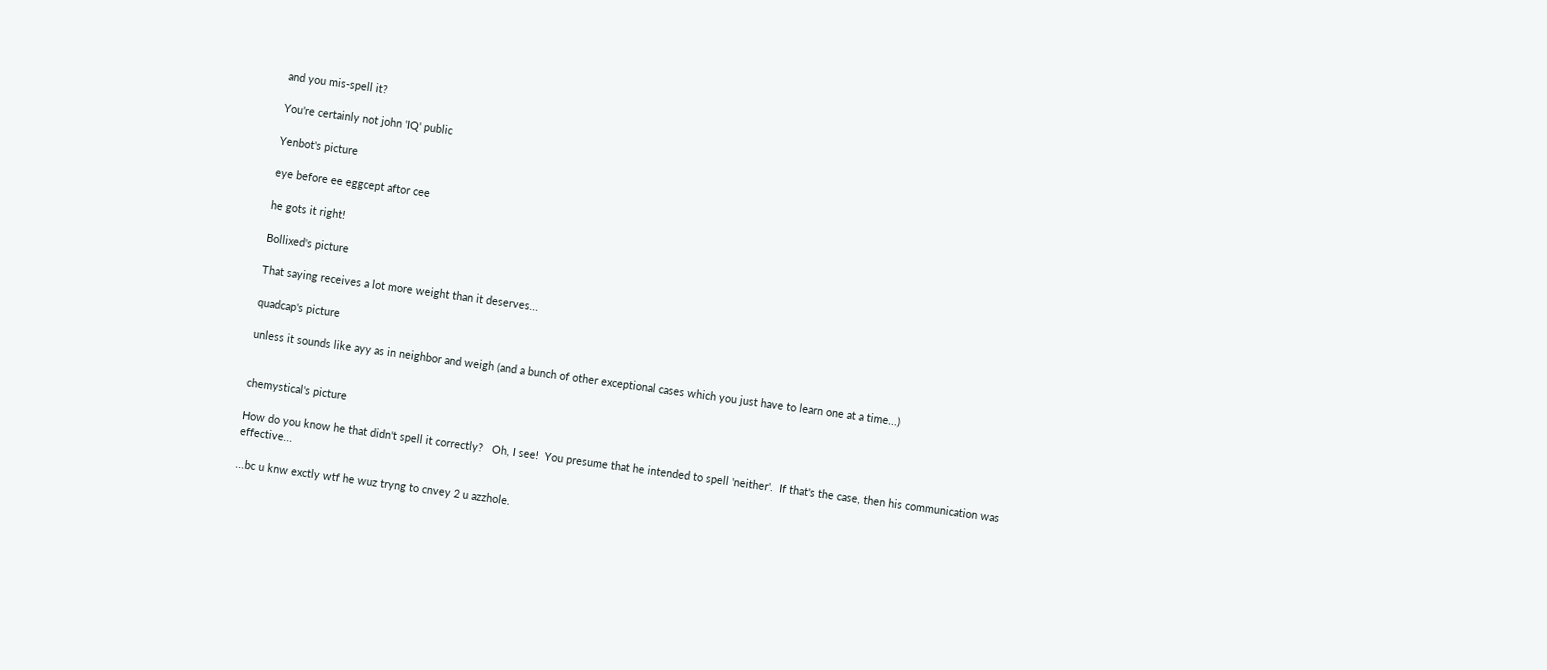and you mis-spell it?

You're certainly not john 'IQ' public

Yenbot's picture

eye before ee eggcept aftor cee

he gots it right!

Bollixed's picture

That saying receives a lot more weight than it deserves...

quadcap's picture

unless it sounds like ayy as in neighbor and weigh (and a bunch of other exceptional cases which you just have to learn one at a time...)


chemystical's picture

How do you know he that didn't spell it correctly?   Oh, I see!  You presume that he intended to spell 'neither'.  If that's the case, then his communication was effective...

...bc u knw exctly wtf he wuz tryng to cnvey 2 u azzhole.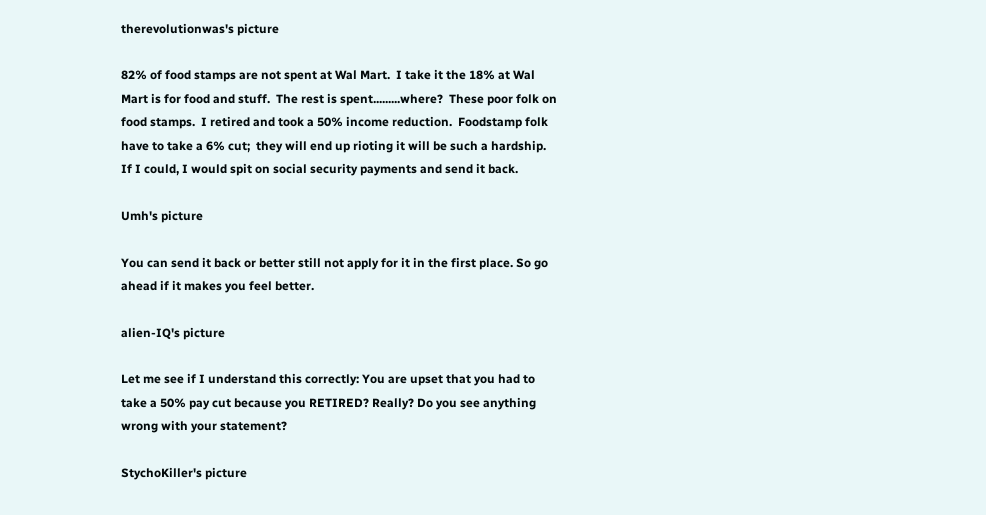therevolutionwas's picture

82% of food stamps are not spent at Wal Mart.  I take it the 18% at Wal Mart is for food and stuff.  The rest is spent.........where?  These poor folk on food stamps.  I retired and took a 50% income reduction.  Foodstamp folk have to take a 6% cut;  they will end up rioting it will be such a hardship.  If I could, I would spit on social security payments and send it back.

Umh's picture

You can send it back or better still not apply for it in the first place. So go ahead if it makes you feel better.

alien-IQ's picture

Let me see if I understand this correctly: You are upset that you had to take a 50% pay cut because you RETIRED? Really? Do you see anything wrong with your statement?

StychoKiller's picture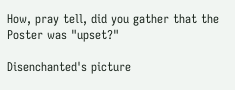How, pray tell, did you gather that the Poster was "upset?"

Disenchanted's picture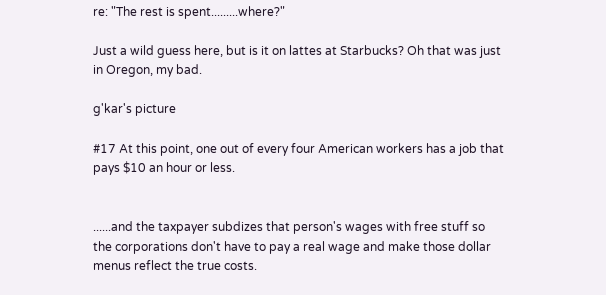re: "The rest is spent.........where?"

Just a wild guess here, but is it on lattes at Starbucks? Oh that was just in Oregon, my bad.

g'kar's picture

#17 At this point, one out of every four American workers has a job that pays $10 an hour or less.


......and the taxpayer subdizes that person's wages with free stuff so the corporations don't have to pay a real wage and make those dollar menus reflect the true costs.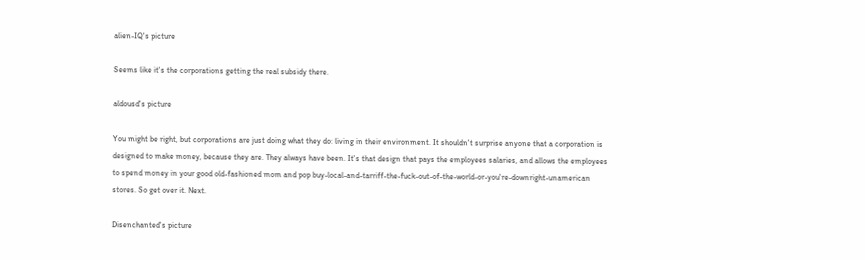alien-IQ's picture

Seems like it's the corporations getting the real subsidy there.

aldousd's picture

You might be right, but corporations are just doing what they do: living in their environment. It shouldn't surprise anyone that a corporation is designed to make money, because they are. They always have been. It's that design that pays the employees salaries, and allows the employees to spend money in your good old-fashioned mom and pop buy-local-and-tarriff-the-fuck-out-of-the-world-or-you're-downright-unamerican stores. So get over it. Next.

Disenchanted's picture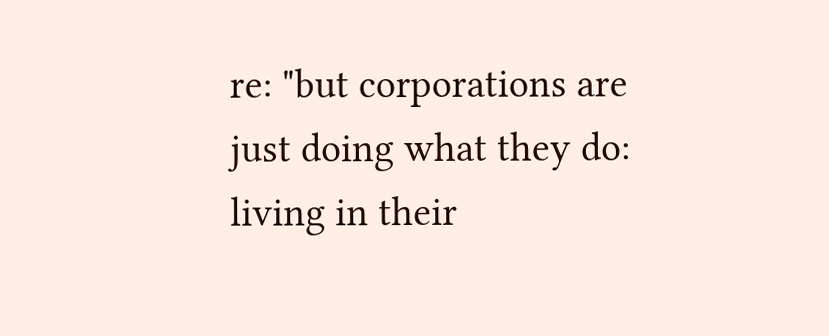re: "but corporations are just doing what they do: living in their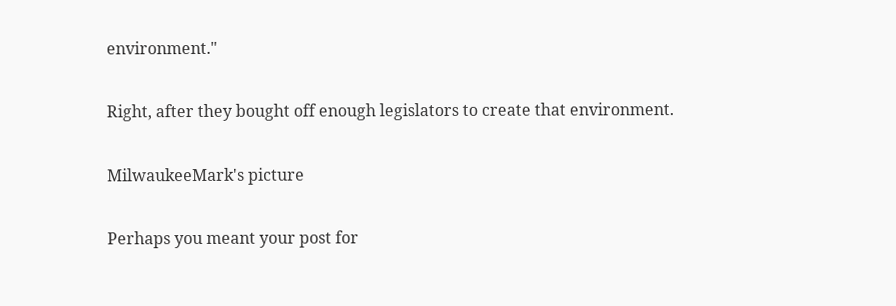environment."

Right, after they bought off enough legislators to create that environment.

MilwaukeeMark's picture

Perhaps you meant your post for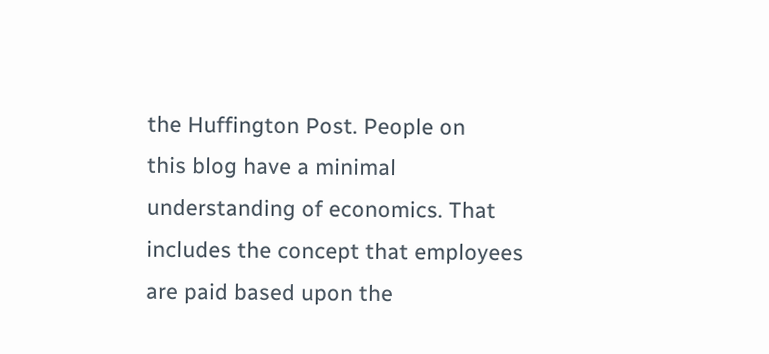the Huffington Post. People on
this blog have a minimal understanding of economics. That includes the concept that employees are paid based upon the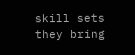skill sets they bring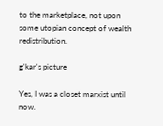to the marketplace, not upon some utopian concept of wealth redistribution.

g'kar's picture

Yes, I was a closet marxist until now.